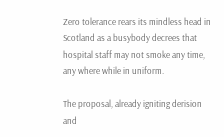Zero tolerance rears its mindless head in Scotland as a busybody decrees that hospital staff may not smoke any time, any where while in uniform.

The proposal, already igniting derision and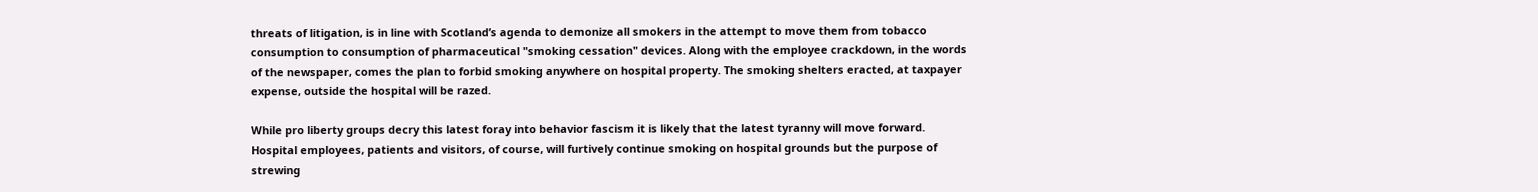threats of litigation, is in line with Scotland’s agenda to demonize all smokers in the attempt to move them from tobacco consumption to consumption of pharmaceutical "smoking cessation" devices. Along with the employee crackdown, in the words of the newspaper, comes the plan to forbid smoking anywhere on hospital property. The smoking shelters eracted, at taxpayer expense, outside the hospital will be razed.

While pro liberty groups decry this latest foray into behavior fascism it is likely that the latest tyranny will move forward. Hospital employees, patients and visitors, of course, will furtively continue smoking on hospital grounds but the purpose of strewing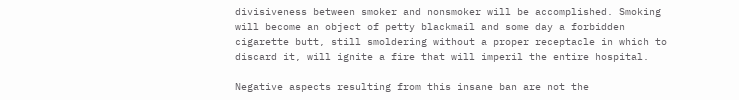divisiveness between smoker and nonsmoker will be accomplished. Smoking will become an object of petty blackmail and some day a forbidden cigarette butt, still smoldering without a proper receptacle in which to discard it, will ignite a fire that will imperil the entire hospital.

Negative aspects resulting from this insane ban are not the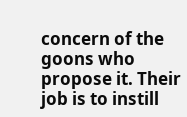concern of the goons who propose it. Their job is to instill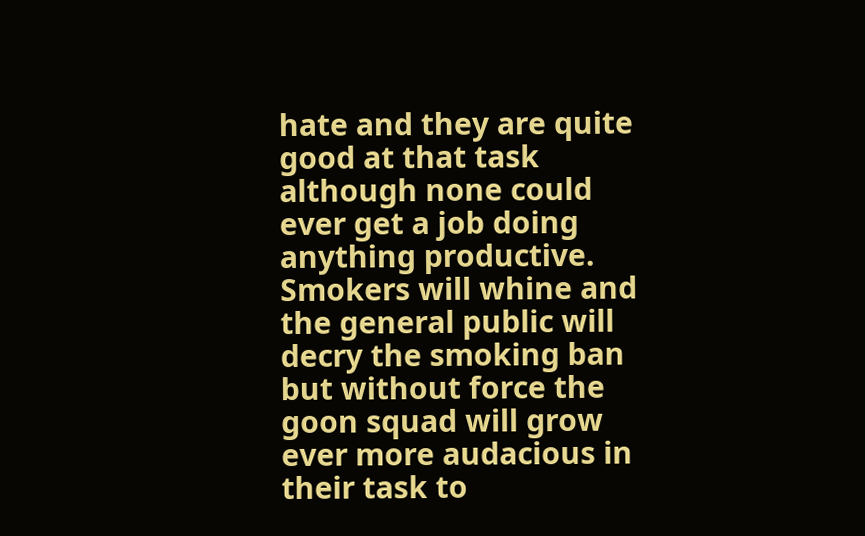hate and they are quite good at that task although none could ever get a job doing anything productive. Smokers will whine and the general public will decry the smoking ban but without force the goon squad will grow ever more audacious in their task to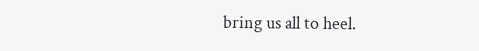bring us all to heel.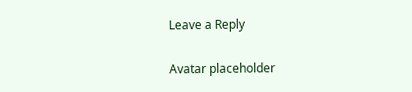Leave a Reply

Avatar placeholder